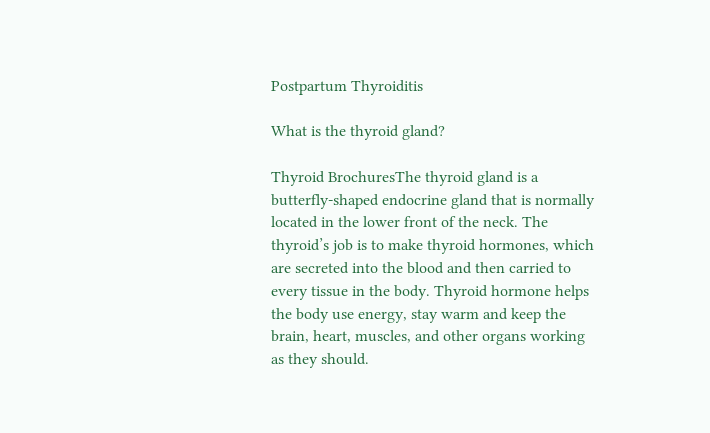Postpartum Thyroiditis

What is the thyroid gland?

Thyroid BrochuresThe thyroid gland is a butterfly-shaped endocrine gland that is normally located in the lower front of the neck. The thyroid’s job is to make thyroid hormones, which are secreted into the blood and then carried to every tissue in the body. Thyroid hormone helps the body use energy, stay warm and keep the brain, heart, muscles, and other organs working as they should.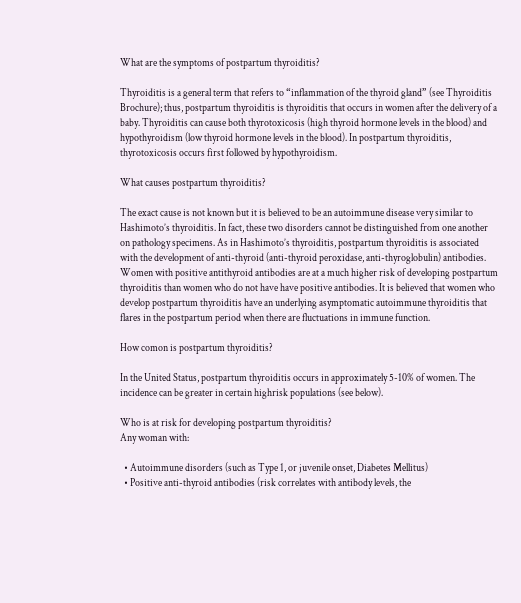What are the symptoms of postpartum thyroiditis?

Thyroiditis is a general term that refers to “inflammation of the thyroid gland” (see Thyroiditis Brochure); thus, postpartum thyroiditis is thyroiditis that occurs in women after the delivery of a baby. Thyroiditis can cause both thyrotoxicosis (high thyroid hormone levels in the blood) and hypothyroidism (low thyroid hormone levels in the blood). In postpartum thyroiditis, thyrotoxicosis occurs first followed by hypothyroidism.

What causes postpartum thyroiditis?

The exact cause is not known but it is believed to be an autoimmune disease very similar to Hashimoto’s thyroiditis. In fact, these two disorders cannot be distinguished from one another on pathology specimens. As in Hashimoto’s thyroiditis, postpartum thyroiditis is associated with the development of anti-thyroid (anti-thyroid peroxidase, anti-thyroglobulin) antibodies. Women with positive antithyroid antibodies are at a much higher risk of developing postpartum thyroiditis than women who do not have have positive antibodies. It is believed that women who develop postpartum thyroiditis have an underlying asymptomatic autoimmune thyroiditis that flares in the postpartum period when there are fluctuations in immune function.

How comon is postpartum thyroiditis?

In the United Status, postpartum thyroiditis occurs in approximately 5-10% of women. The incidence can be greater in certain highrisk populations (see below).

Who is at risk for developing postpartum thyroiditis?
Any woman with:

  • Autoimmune disorders (such as Type 1, or juvenile onset, Diabetes Mellitus)
  • Positive anti-thyroid antibodies (risk correlates with antibody levels, the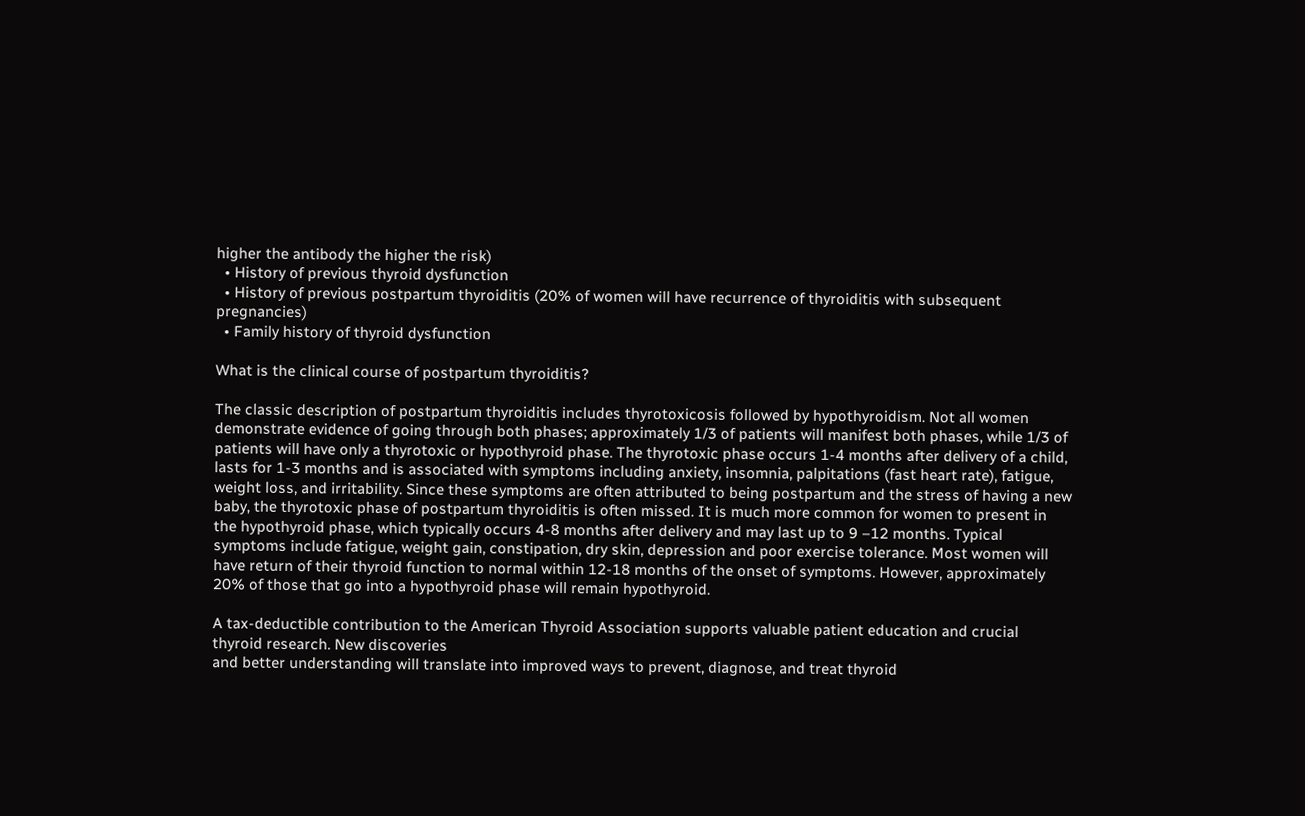higher the antibody the higher the risk)
  • History of previous thyroid dysfunction
  • History of previous postpartum thyroiditis (20% of women will have recurrence of thyroiditis with subsequent pregnancies)
  • Family history of thyroid dysfunction

What is the clinical course of postpartum thyroiditis?

The classic description of postpartum thyroiditis includes thyrotoxicosis followed by hypothyroidism. Not all women demonstrate evidence of going through both phases; approximately 1/3 of patients will manifest both phases, while 1/3 of patients will have only a thyrotoxic or hypothyroid phase. The thyrotoxic phase occurs 1-4 months after delivery of a child, lasts for 1-3 months and is associated with symptoms including anxiety, insomnia, palpitations (fast heart rate), fatigue, weight loss, and irritability. Since these symptoms are often attributed to being postpartum and the stress of having a new baby, the thyrotoxic phase of postpartum thyroiditis is often missed. It is much more common for women to present in the hypothyroid phase, which typically occurs 4-8 months after delivery and may last up to 9 –12 months. Typical symptoms include fatigue, weight gain, constipation, dry skin, depression and poor exercise tolerance. Most women will have return of their thyroid function to normal within 12-18 months of the onset of symptoms. However, approximately 20% of those that go into a hypothyroid phase will remain hypothyroid.

A tax-deductible contribution to the American Thyroid Association supports valuable patient education and crucial thyroid research. New discoveries
and better understanding will translate into improved ways to prevent, diagnose, and treat thyroid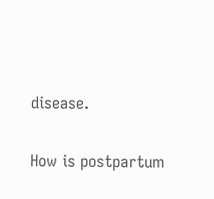disease.

How is postpartum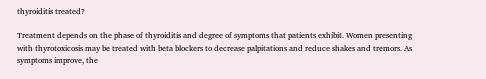thyroiditis treated?

Treatment depends on the phase of thyroiditis and degree of symptoms that patients exhibit. Women presenting with thyrotoxicosis may be treated with beta blockers to decrease palpitations and reduce shakes and tremors. As symptoms improve, the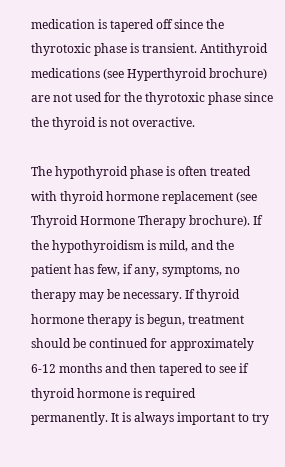medication is tapered off since the thyrotoxic phase is transient. Antithyroid medications (see Hyperthyroid brochure) are not used for the thyrotoxic phase since the thyroid is not overactive.

The hypothyroid phase is often treated with thyroid hormone replacement (see Thyroid Hormone Therapy brochure). If the hypothyroidism is mild, and the patient has few, if any, symptoms, no therapy may be necessary. If thyroid hormone therapy is begun, treatment should be continued for approximately 6-12 months and then tapered to see if thyroid hormone is required permanently. It is always important to try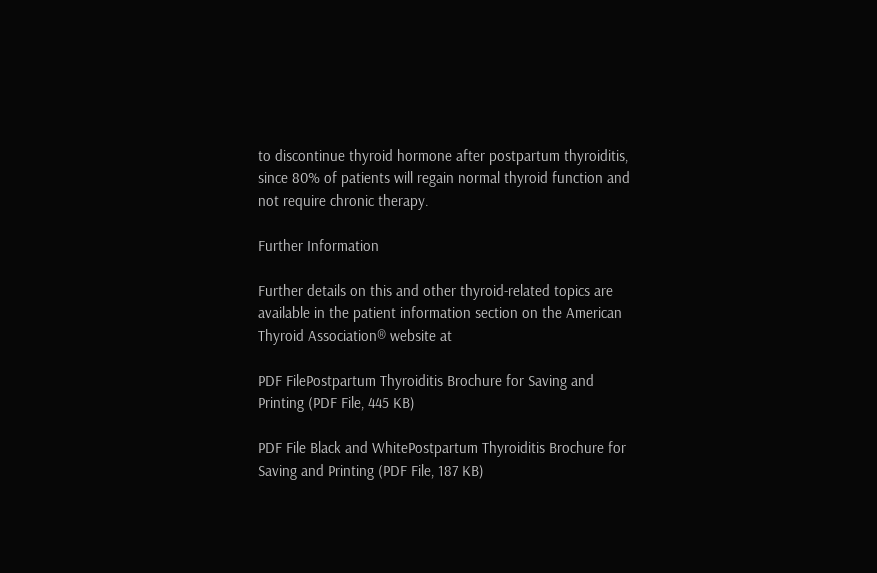to discontinue thyroid hormone after postpartum thyroiditis, since 80% of patients will regain normal thyroid function and not require chronic therapy.

Further Information

Further details on this and other thyroid-related topics are available in the patient information section on the American Thyroid Association® website at

PDF FilePostpartum Thyroiditis Brochure for Saving and Printing (PDF File, 445 KB)

PDF File Black and WhitePostpartum Thyroiditis Brochure for Saving and Printing (PDF File, 187 KB)